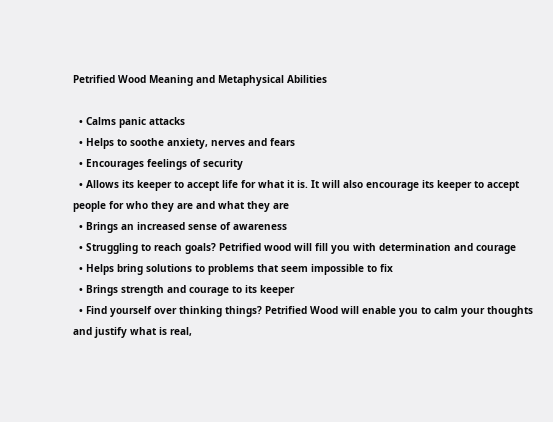Petrified Wood Meaning and Metaphysical Abilities

  • Calms panic attacks
  • Helps to soothe anxiety, nerves and fears
  • Encourages feelings of security
  • Allows its keeper to accept life for what it is. It will also encourage its keeper to accept people for who they are and what they are
  • Brings an increased sense of awareness
  • Struggling to reach goals? Petrified wood will fill you with determination and courage
  • Helps bring solutions to problems that seem impossible to fix
  • Brings strength and courage to its keeper
  • Find yourself over thinking things? Petrified Wood will enable you to calm your thoughts and justify what is real,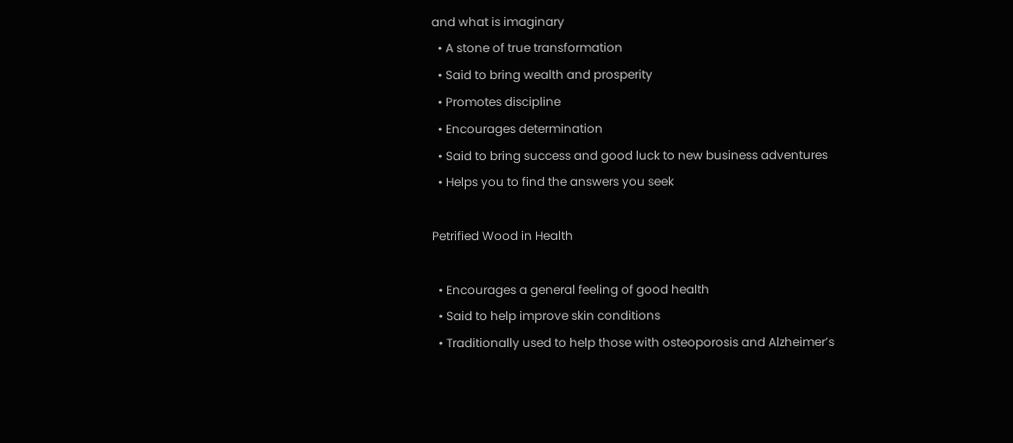and what is imaginary
  • A stone of true transformation
  • Said to bring wealth and prosperity
  • Promotes discipline
  • Encourages determination
  • Said to bring success and good luck to new business adventures
  • Helps you to find the answers you seek

Petrified Wood in Health

  • Encourages a general feeling of good health
  • Said to help improve skin conditions
  • Traditionally used to help those with osteoporosis and Alzheimer’s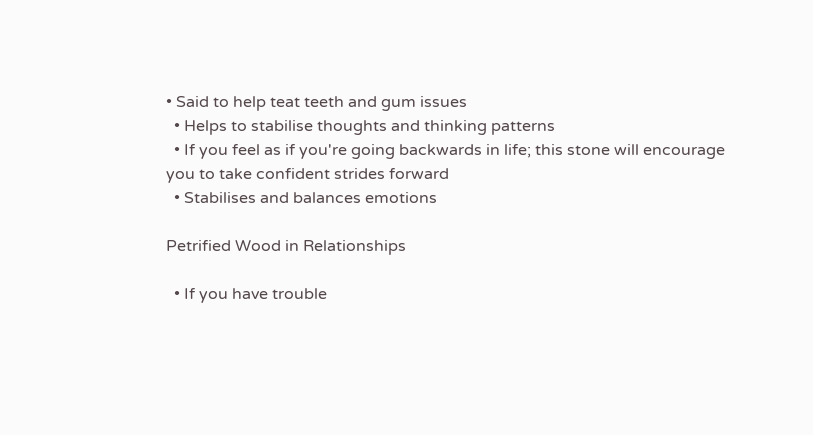• Said to help teat teeth and gum issues
  • Helps to stabilise thoughts and thinking patterns
  • If you feel as if you're going backwards in life; this stone will encourage you to take confident strides forward
  • Stabilises and balances emotions

Petrified Wood in Relationships

  • If you have trouble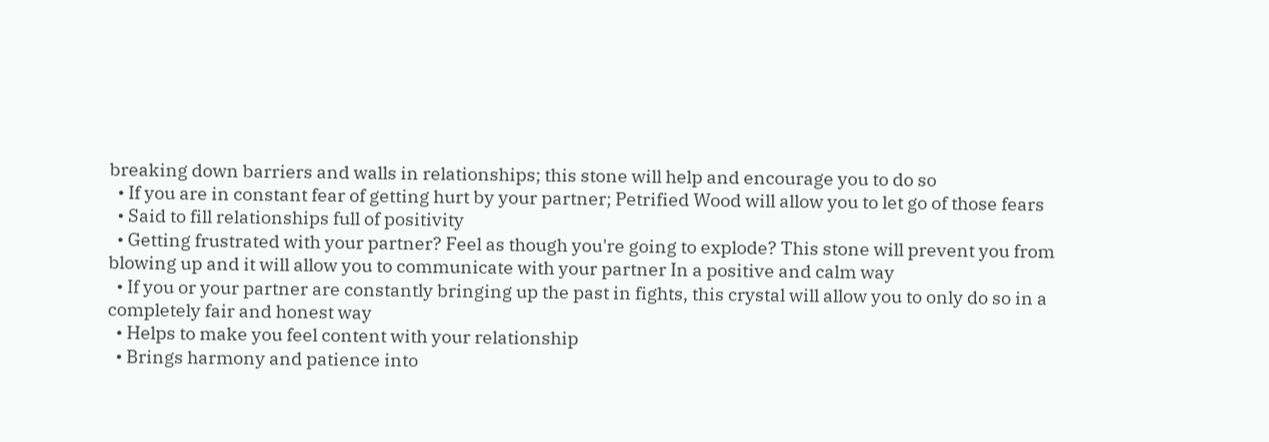breaking down barriers and walls in relationships; this stone will help and encourage you to do so
  • If you are in constant fear of getting hurt by your partner; Petrified Wood will allow you to let go of those fears
  • Said to fill relationships full of positivity
  • Getting frustrated with your partner? Feel as though you're going to explode? This stone will prevent you from blowing up and it will allow you to communicate with your partner In a positive and calm way
  • If you or your partner are constantly bringing up the past in fights, this crystal will allow you to only do so in a completely fair and honest way
  • Helps to make you feel content with your relationship
  • Brings harmony and patience into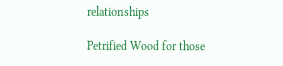relationships

Petrified Wood for those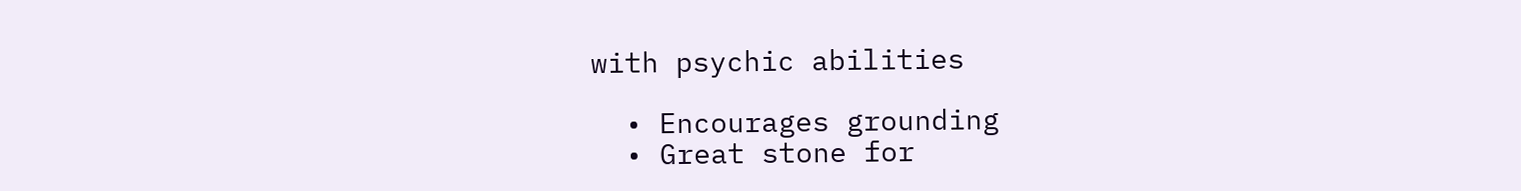with psychic abilities

  • Encourages grounding
  • Great stone for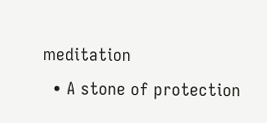meditation
  • A stone of protection